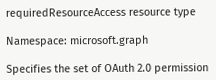requiredResourceAccess resource type

Namespace: microsoft.graph

Specifies the set of OAuth 2.0 permission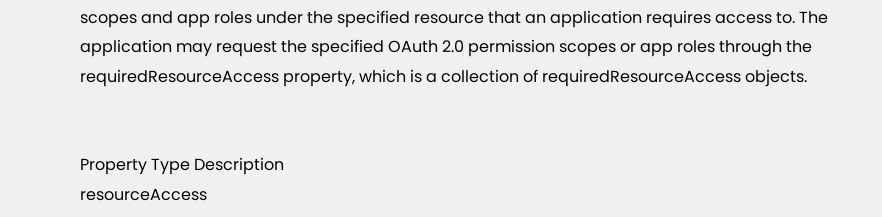scopes and app roles under the specified resource that an application requires access to. The application may request the specified OAuth 2.0 permission scopes or app roles through the requiredResourceAccess property, which is a collection of requiredResourceAccess objects.


Property Type Description
resourceAccess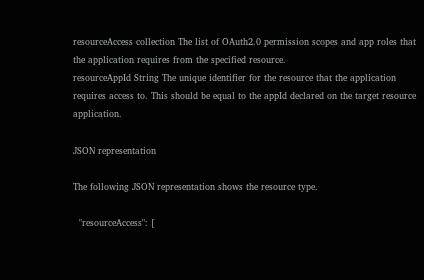resourceAccess collection The list of OAuth2.0 permission scopes and app roles that the application requires from the specified resource.
resourceAppId String The unique identifier for the resource that the application requires access to. This should be equal to the appId declared on the target resource application.

JSON representation

The following JSON representation shows the resource type.

  "resourceAccess": [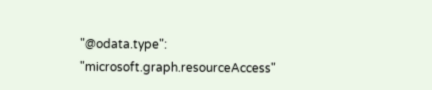"@odata.type": "microsoft.graph.resourceAccess"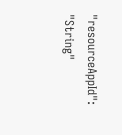"resourceAppId": "String"